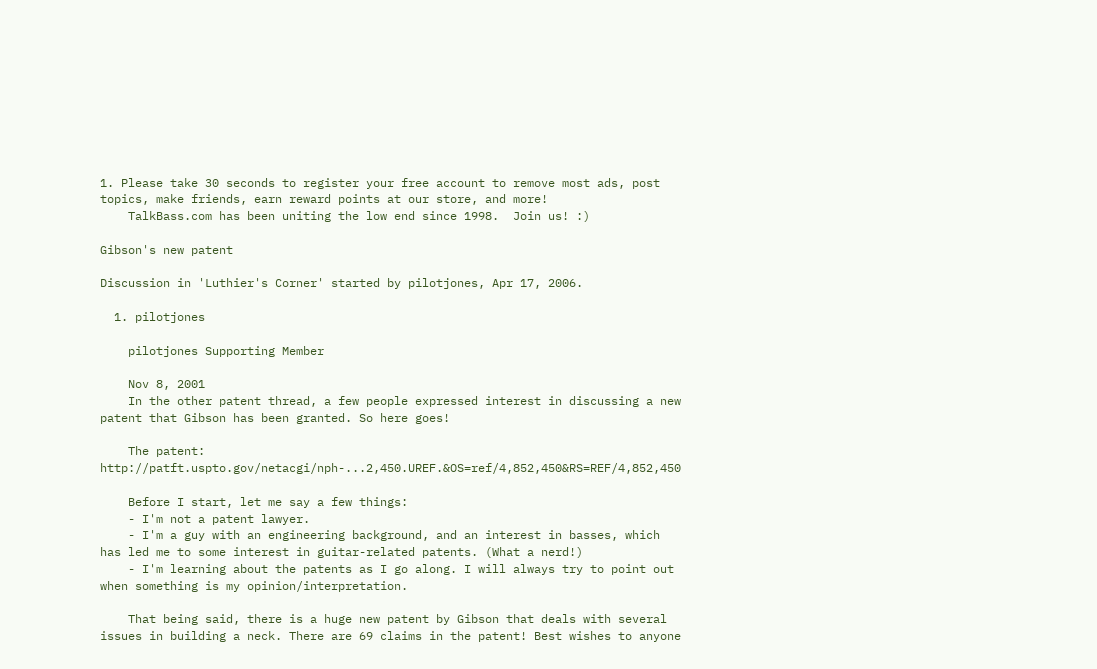1. Please take 30 seconds to register your free account to remove most ads, post topics, make friends, earn reward points at our store, and more!
    TalkBass.com has been uniting the low end since 1998.  Join us! :)

Gibson's new patent

Discussion in 'Luthier's Corner' started by pilotjones, Apr 17, 2006.

  1. pilotjones

    pilotjones Supporting Member

    Nov 8, 2001
    In the other patent thread, a few people expressed interest in discussing a new patent that Gibson has been granted. So here goes!

    The patent: http://patft.uspto.gov/netacgi/nph-...2,450.UREF.&OS=ref/4,852,450&RS=REF/4,852,450

    Before I start, let me say a few things:
    - I'm not a patent lawyer.
    - I'm a guy with an engineering background, and an interest in basses, which has led me to some interest in guitar-related patents. (What a nerd!)
    - I'm learning about the patents as I go along. I will always try to point out when something is my opinion/interpretation.

    That being said, there is a huge new patent by Gibson that deals with several issues in building a neck. There are 69 claims in the patent! Best wishes to anyone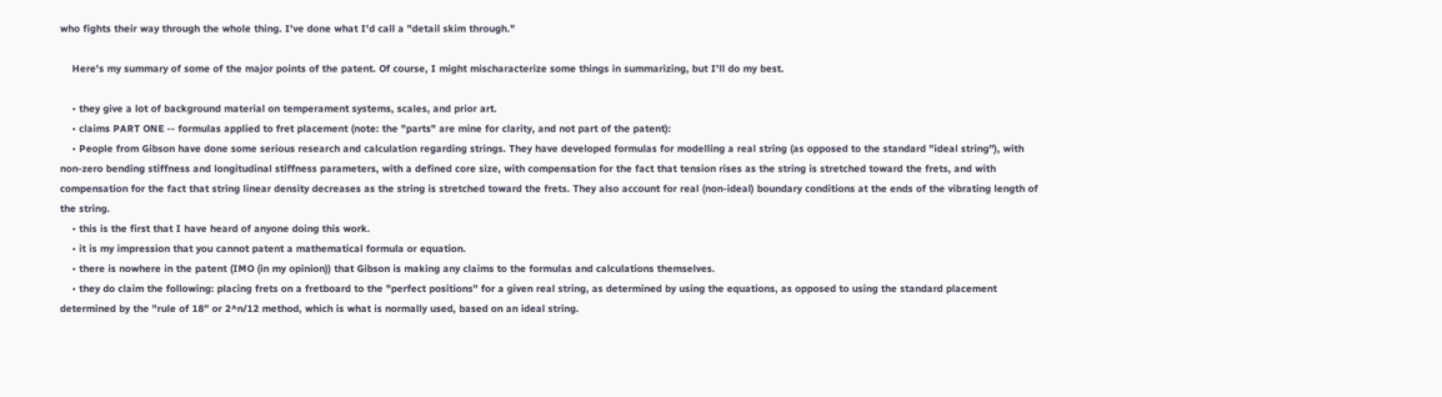who fights their way through the whole thing. I've done what I'd call a "detail skim through."

    Here's my summary of some of the major points of the patent. Of course, I might mischaracterize some things in summarizing, but I'll do my best.

    • they give a lot of background material on temperament systems, scales, and prior art.
    • claims PART ONE -- formulas applied to fret placement (note: the "parts" are mine for clarity, and not part of the patent):
    • People from Gibson have done some serious research and calculation regarding strings. They have developed formulas for modelling a real string (as opposed to the standard "ideal string"), with non-zero bending stiffness and longitudinal stiffness parameters, with a defined core size, with compensation for the fact that tension rises as the string is stretched toward the frets, and with compensation for the fact that string linear density decreases as the string is stretched toward the frets. They also account for real (non-ideal) boundary conditions at the ends of the vibrating length of the string.
    • this is the first that I have heard of anyone doing this work.
    • it is my impression that you cannot patent a mathematical formula or equation.
    • there is nowhere in the patent (IMO (in my opinion)) that Gibson is making any claims to the formulas and calculations themselves.
    • they do claim the following: placing frets on a fretboard to the "perfect positions" for a given real string, as determined by using the equations, as opposed to using the standard placement determined by the "rule of 18" or 2^n/12 method, which is what is normally used, based on an ideal string.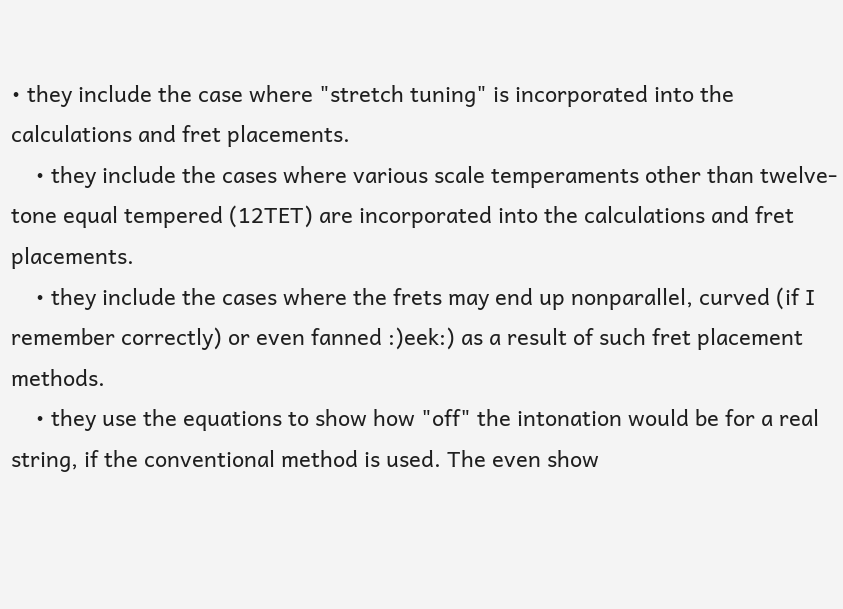• they include the case where "stretch tuning" is incorporated into the calculations and fret placements.
    • they include the cases where various scale temperaments other than twelve-tone equal tempered (12TET) are incorporated into the calculations and fret placements.
    • they include the cases where the frets may end up nonparallel, curved (if I remember correctly) or even fanned :)eek:) as a result of such fret placement methods.
    • they use the equations to show how "off" the intonation would be for a real string, if the conventional method is used. The even show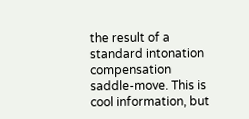the result of a standard intonation compensation saddle-move. This is cool information, but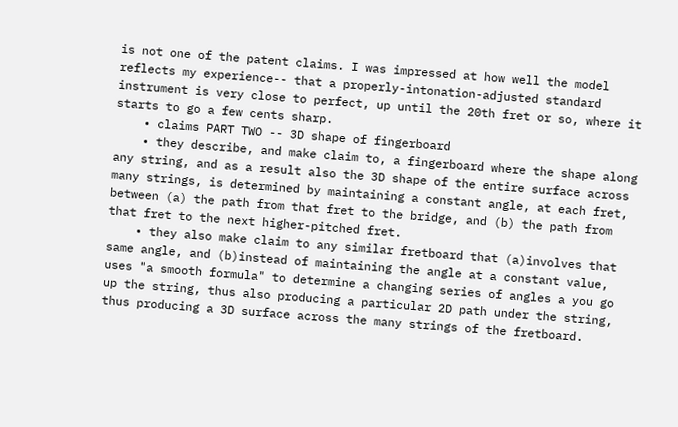is not one of the patent claims. I was impressed at how well the model reflects my experience-- that a properly-intonation-adjusted standard instrument is very close to perfect, up until the 20th fret or so, where it starts to go a few cents sharp.
    • claims PART TWO -- 3D shape of fingerboard
    • they describe, and make claim to, a fingerboard where the shape along any string, and as a result also the 3D shape of the entire surface across many strings, is determined by maintaining a constant angle, at each fret, between (a) the path from that fret to the bridge, and (b) the path from that fret to the next higher-pitched fret.
    • they also make claim to any similar fretboard that (a)involves that same angle, and (b)instead of maintaining the angle at a constant value, uses "a smooth formula" to determine a changing series of angles a you go up the string, thus also producing a particular 2D path under the string, thus producing a 3D surface across the many strings of the fretboard.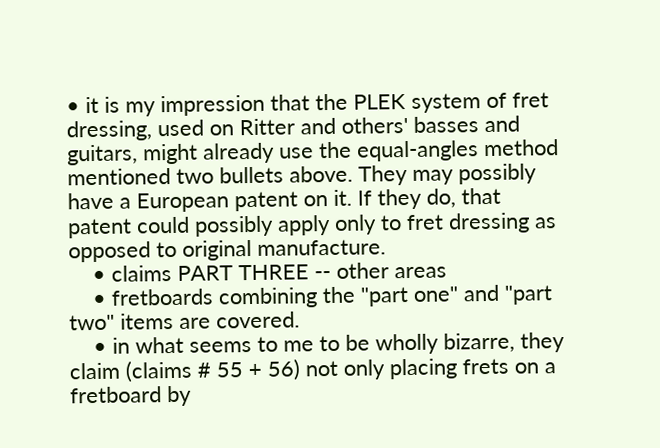• it is my impression that the PLEK system of fret dressing, used on Ritter and others' basses and guitars, might already use the equal-angles method mentioned two bullets above. They may possibly have a European patent on it. If they do, that patent could possibly apply only to fret dressing as opposed to original manufacture.
    • claims PART THREE -- other areas
    • fretboards combining the "part one" and "part two" items are covered.
    • in what seems to me to be wholly bizarre, they claim (claims # 55 + 56) not only placing frets on a fretboard by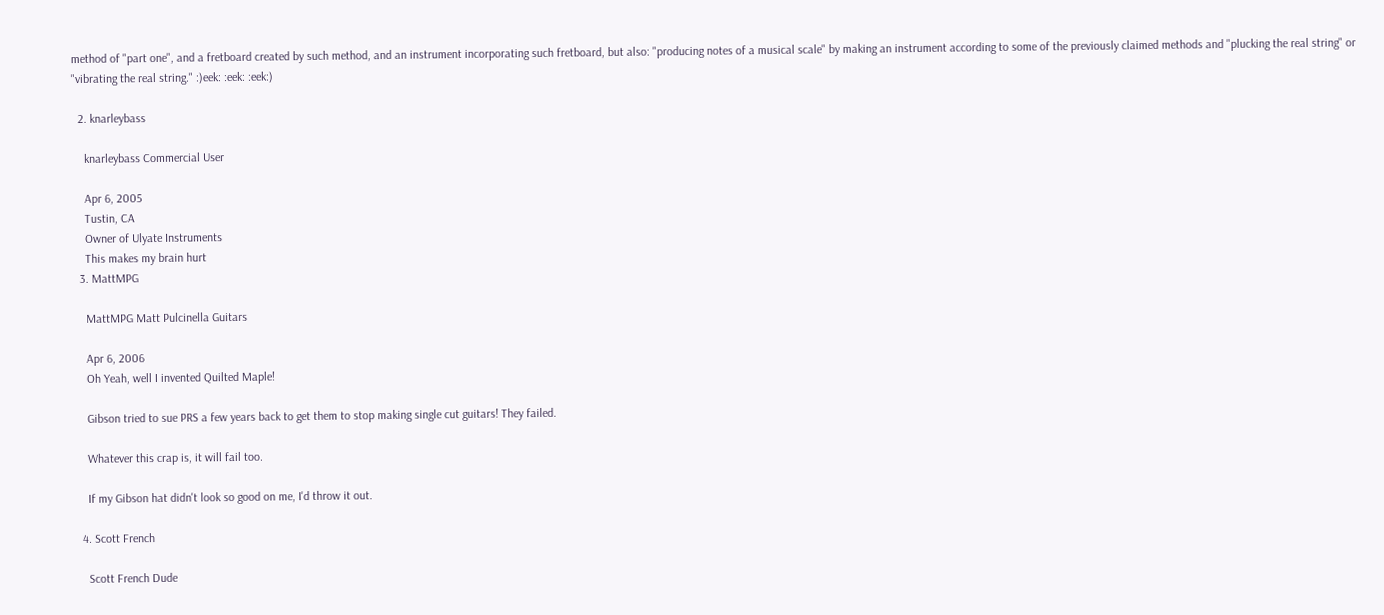method of "part one", and a fretboard created by such method, and an instrument incorporating such fretboard, but also: "producing notes of a musical scale" by making an instrument according to some of the previously claimed methods and "plucking the real string" or "vibrating the real string." :)eek: :eek: :eek:)

  2. knarleybass

    knarleybass Commercial User

    Apr 6, 2005
    Tustin, CA
    Owner of Ulyate Instruments
    This makes my brain hurt
  3. MattMPG

    MattMPG Matt Pulcinella Guitars

    Apr 6, 2006
    Oh Yeah, well I invented Quilted Maple!

    Gibson tried to sue PRS a few years back to get them to stop making single cut guitars! They failed.

    Whatever this crap is, it will fail too.

    If my Gibson hat didn't look so good on me, I'd throw it out.

  4. Scott French

    Scott French Dude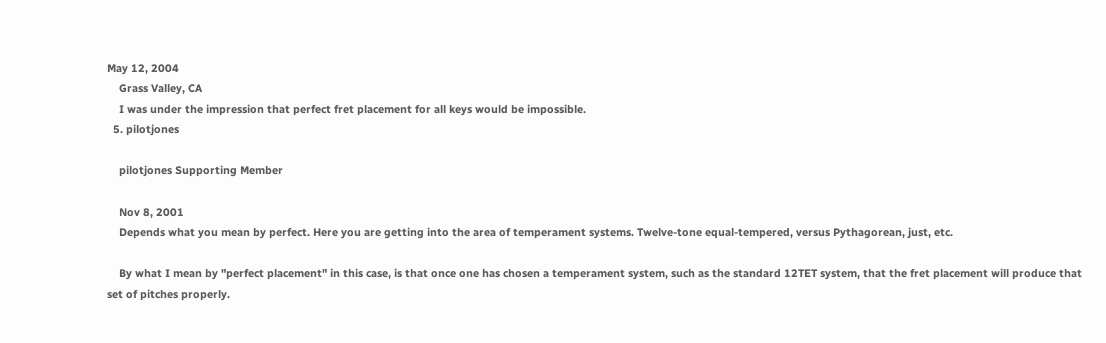May 12, 2004
    Grass Valley, CA
    I was under the impression that perfect fret placement for all keys would be impossible.
  5. pilotjones

    pilotjones Supporting Member

    Nov 8, 2001
    Depends what you mean by perfect. Here you are getting into the area of temperament systems. Twelve-tone equal-tempered, versus Pythagorean, just, etc.

    By what I mean by "perfect placement" in this case, is that once one has chosen a temperament system, such as the standard 12TET system, that the fret placement will produce that set of pitches properly.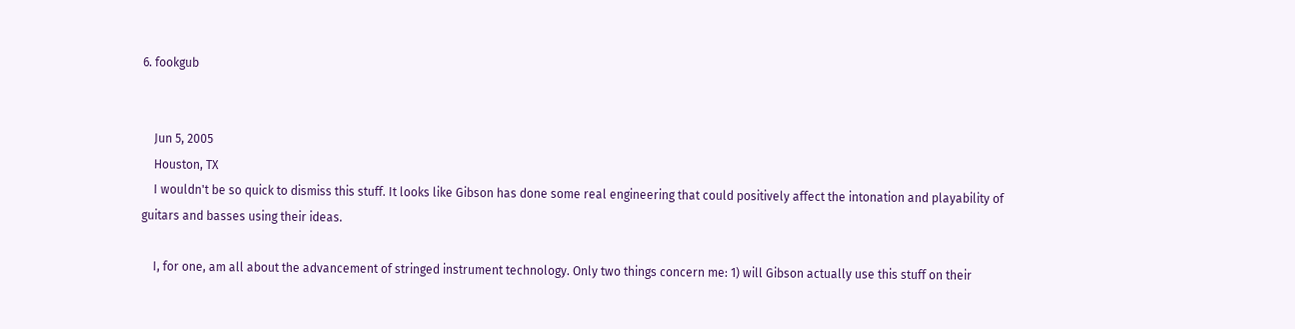6. fookgub


    Jun 5, 2005
    Houston, TX
    I wouldn't be so quick to dismiss this stuff. It looks like Gibson has done some real engineering that could positively affect the intonation and playability of guitars and basses using their ideas.

    I, for one, am all about the advancement of stringed instrument technology. Only two things concern me: 1) will Gibson actually use this stuff on their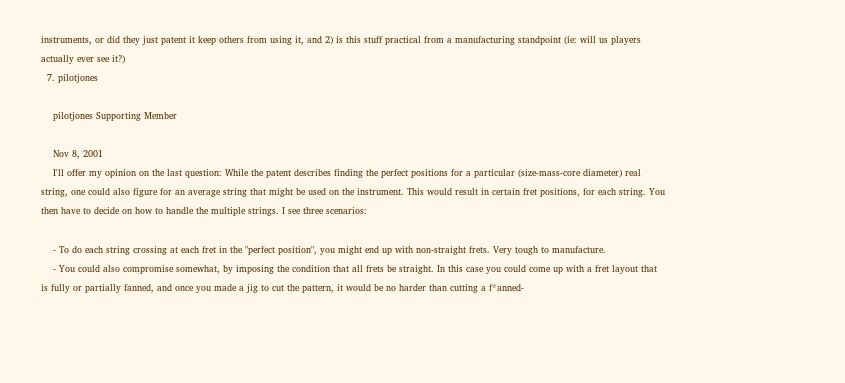instruments, or did they just patent it keep others from using it, and 2) is this stuff practical from a manufacturing standpoint (ie: will us players actually ever see it?)
  7. pilotjones

    pilotjones Supporting Member

    Nov 8, 2001
    I'll offer my opinion on the last question: While the patent describes finding the perfect positions for a particular (size-mass-core diameter) real string, one could also figure for an average string that might be used on the instrument. This would result in certain fret positions, for each string. You then have to decide on how to handle the multiple strings. I see three scenarios:

    - To do each string crossing at each fret in the "perfect position", you might end up with non-straight frets. Very tough to manufacture.
    - You could also compromise somewhat, by imposing the condition that all frets be straight. In this case you could come up with a fret layout that is fully or partially fanned, and once you made a jig to cut the pattern, it would be no harder than cutting a f*anned-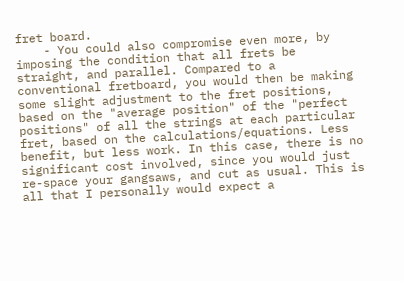fret board.
    - You could also compromise even more, by imposing the condition that all frets be straight, and parallel. Compared to a conventional fretboard, you would then be making some slight adjustment to the fret positions, based on the "average position" of the "perfect positions" of all the strings at each particular fret, based on the calculations/equations. Less benefit, but less work. In this case, there is no significant cost involved, since you would just re-space your gangsaws, and cut as usual. This is all that I personally would expect a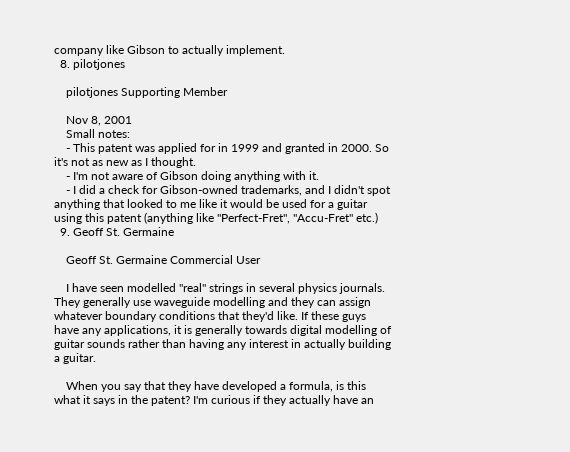company like Gibson to actually implement.
  8. pilotjones

    pilotjones Supporting Member

    Nov 8, 2001
    Small notes:
    - This patent was applied for in 1999 and granted in 2000. So it's not as new as I thought.
    - I'm not aware of Gibson doing anything with it.
    - I did a check for Gibson-owned trademarks, and I didn't spot anything that looked to me like it would be used for a guitar using this patent (anything like "Perfect-Fret", "Accu-Fret" etc.)
  9. Geoff St. Germaine

    Geoff St. Germaine Commercial User

    I have seen modelled "real" strings in several physics journals. They generally use waveguide modelling and they can assign whatever boundary conditions that they'd like. If these guys have any applications, it is generally towards digital modelling of guitar sounds rather than having any interest in actually building a guitar.

    When you say that they have developed a formula, is this what it says in the patent? I'm curious if they actually have an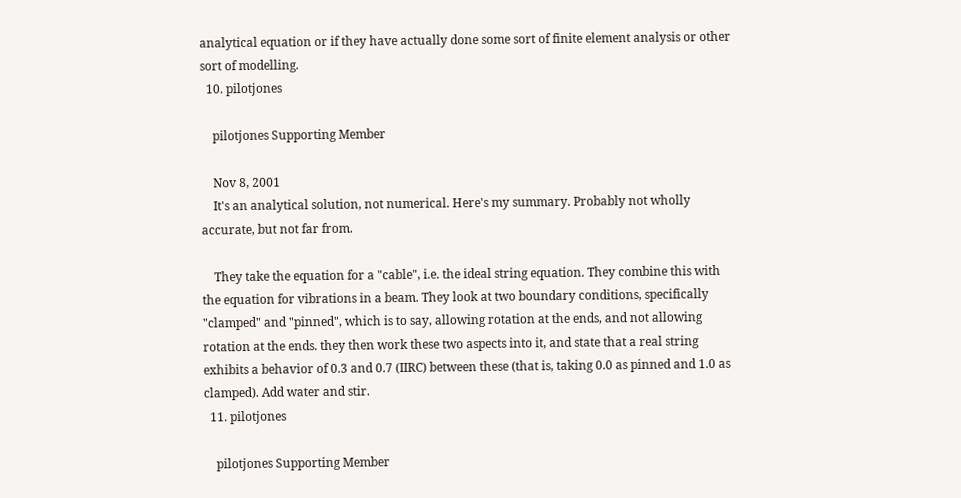analytical equation or if they have actually done some sort of finite element analysis or other sort of modelling.
  10. pilotjones

    pilotjones Supporting Member

    Nov 8, 2001
    It's an analytical solution, not numerical. Here's my summary. Probably not wholly accurate, but not far from.

    They take the equation for a "cable", i.e. the ideal string equation. They combine this with the equation for vibrations in a beam. They look at two boundary conditions, specifically "clamped" and "pinned", which is to say, allowing rotation at the ends, and not allowing rotation at the ends. they then work these two aspects into it, and state that a real string exhibits a behavior of 0.3 and 0.7 (IIRC) between these (that is, taking 0.0 as pinned and 1.0 as clamped). Add water and stir.
  11. pilotjones

    pilotjones Supporting Member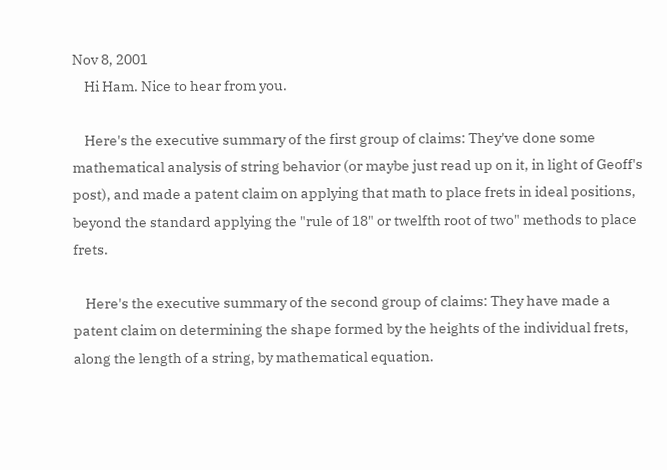Nov 8, 2001
    Hi Ham. Nice to hear from you.

    Here's the executive summary of the first group of claims: They've done some mathematical analysis of string behavior (or maybe just read up on it, in light of Geoff's post), and made a patent claim on applying that math to place frets in ideal positions, beyond the standard applying the "rule of 18" or twelfth root of two" methods to place frets.

    Here's the executive summary of the second group of claims: They have made a patent claim on determining the shape formed by the heights of the individual frets, along the length of a string, by mathematical equation.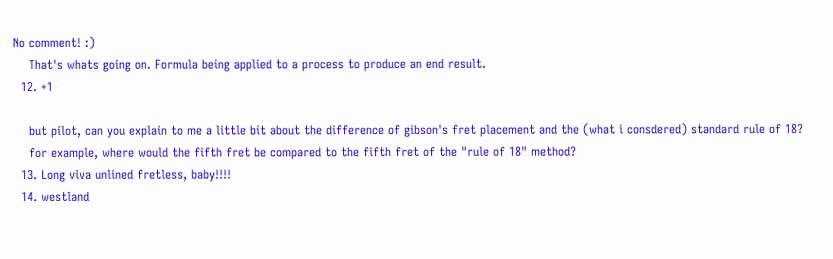No comment! :)
    That's whats going on. Formula being applied to a process to produce an end result.
  12. +1

    but pilot, can you explain to me a little bit about the difference of gibson's fret placement and the (what i consdered) standard rule of 18?
    for example, where would the fifth fret be compared to the fifth fret of the "rule of 18" method?
  13. Long viva unlined fretless, baby!!!!
  14. westland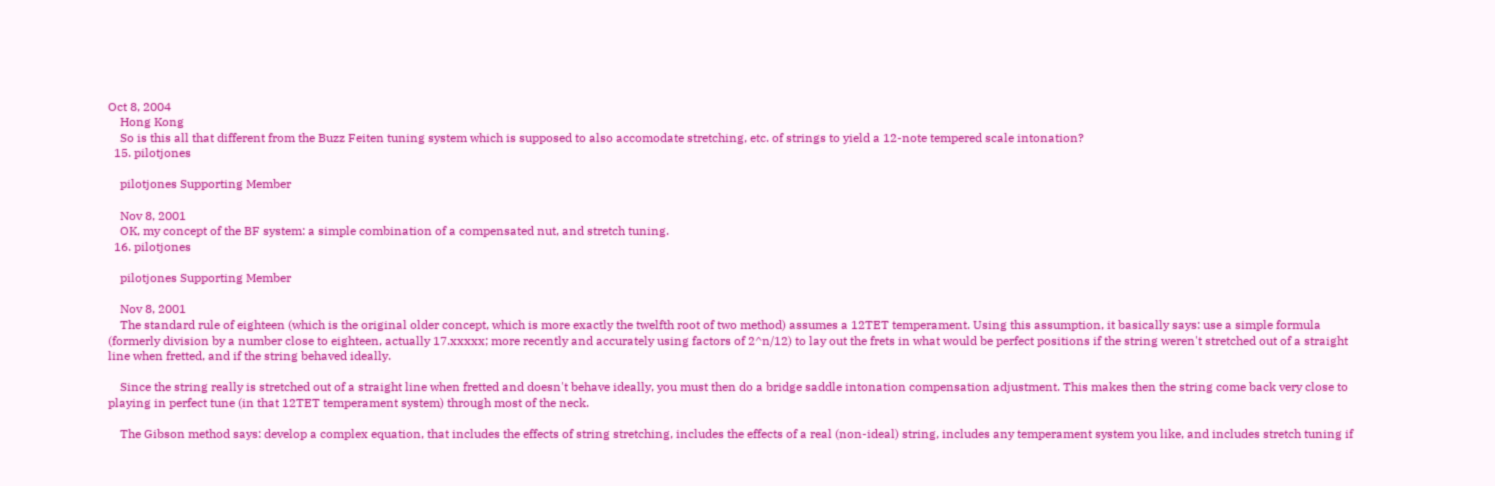Oct 8, 2004
    Hong Kong
    So is this all that different from the Buzz Feiten tuning system which is supposed to also accomodate stretching, etc. of strings to yield a 12-note tempered scale intonation?
  15. pilotjones

    pilotjones Supporting Member

    Nov 8, 2001
    OK, my concept of the BF system: a simple combination of a compensated nut, and stretch tuning.
  16. pilotjones

    pilotjones Supporting Member

    Nov 8, 2001
    The standard rule of eighteen (which is the original older concept, which is more exactly the twelfth root of two method) assumes a 12TET temperament. Using this assumption, it basically says: use a simple formula (formerly division by a number close to eighteen, actually 17.xxxxx; more recently and accurately using factors of 2^n/12) to lay out the frets in what would be perfect positions if the string weren't stretched out of a straight line when fretted, and if the string behaved ideally.

    Since the string really is stretched out of a straight line when fretted and doesn't behave ideally, you must then do a bridge saddle intonation compensation adjustment. This makes then the string come back very close to playing in perfect tune (in that 12TET temperament system) through most of the neck.

    The Gibson method says: develop a complex equation, that includes the effects of string stretching, includes the effects of a real (non-ideal) string, includes any temperament system you like, and includes stretch tuning if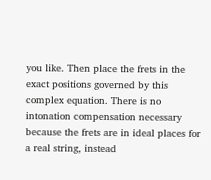you like. Then place the frets in the exact positions governed by this complex equation. There is no intonation compensation necessary because the frets are in ideal places for a real string, instead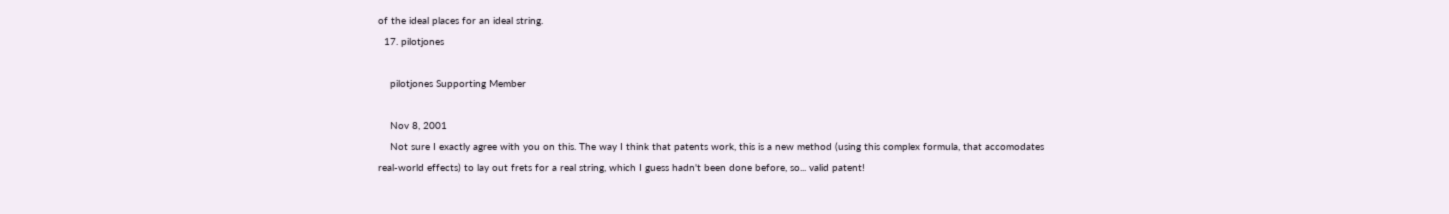of the ideal places for an ideal string.
  17. pilotjones

    pilotjones Supporting Member

    Nov 8, 2001
    Not sure I exactly agree with you on this. The way I think that patents work, this is a new method (using this complex formula, that accomodates real-world effects) to lay out frets for a real string, which I guess hadn't been done before, so... valid patent!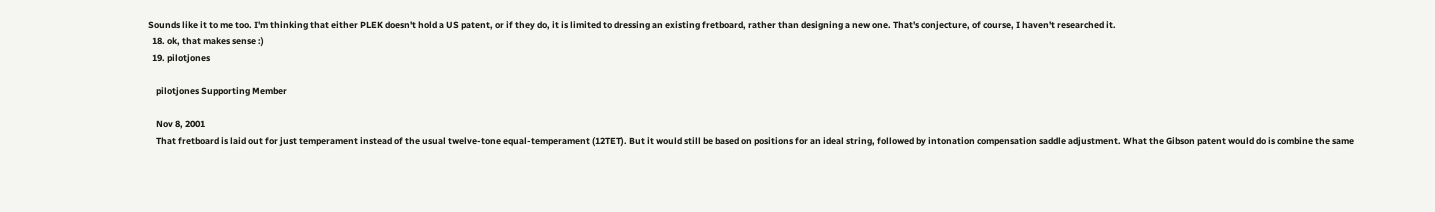Sounds like it to me too. I'm thinking that either PLEK doesn't hold a US patent, or if they do, it is limited to dressing an existing fretboard, rather than designing a new one. That's conjecture, of course, I haven't researched it.
  18. ok, that makes sense :)
  19. pilotjones

    pilotjones Supporting Member

    Nov 8, 2001
    That fretboard is laid out for just temperament instead of the usual twelve-tone equal-temperament (12TET). But it would still be based on positions for an ideal string, followed by intonation compensation saddle adjustment. What the Gibson patent would do is combine the same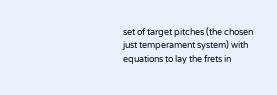set of target pitches (the chosen just temperament system) with equations to lay the frets in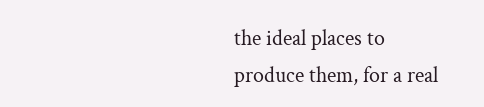the ideal places to produce them, for a real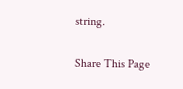string.

Share This Page